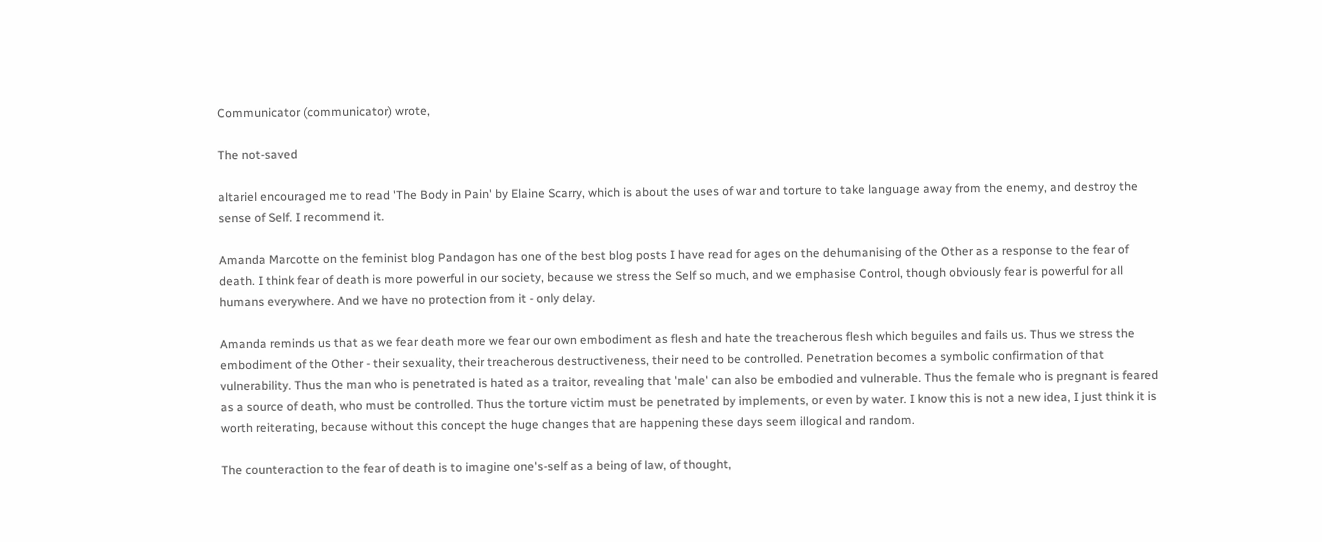Communicator (communicator) wrote,

The not-saved

altariel encouraged me to read 'The Body in Pain' by Elaine Scarry, which is about the uses of war and torture to take language away from the enemy, and destroy the sense of Self. I recommend it.

Amanda Marcotte on the feminist blog Pandagon has one of the best blog posts I have read for ages on the dehumanising of the Other as a response to the fear of death. I think fear of death is more powerful in our society, because we stress the Self so much, and we emphasise Control, though obviously fear is powerful for all humans everywhere. And we have no protection from it - only delay.

Amanda reminds us that as we fear death more we fear our own embodiment as flesh and hate the treacherous flesh which beguiles and fails us. Thus we stress the embodiment of the Other - their sexuality, their treacherous destructiveness, their need to be controlled. Penetration becomes a symbolic confirmation of that vulnerability. Thus the man who is penetrated is hated as a traitor, revealing that 'male' can also be embodied and vulnerable. Thus the female who is pregnant is feared as a source of death, who must be controlled. Thus the torture victim must be penetrated by implements, or even by water. I know this is not a new idea, I just think it is worth reiterating, because without this concept the huge changes that are happening these days seem illogical and random.

The counteraction to the fear of death is to imagine one's-self as a being of law, of thought,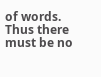of words. Thus there must be no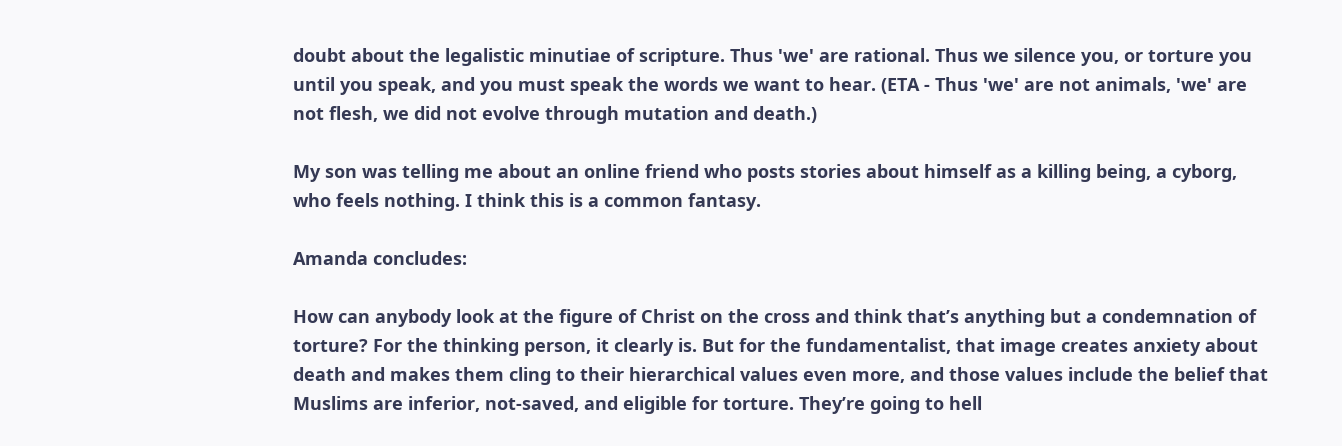doubt about the legalistic minutiae of scripture. Thus 'we' are rational. Thus we silence you, or torture you until you speak, and you must speak the words we want to hear. (ETA - Thus 'we' are not animals, 'we' are not flesh, we did not evolve through mutation and death.)

My son was telling me about an online friend who posts stories about himself as a killing being, a cyborg, who feels nothing. I think this is a common fantasy.

Amanda concludes:

How can anybody look at the figure of Christ on the cross and think that’s anything but a condemnation of torture? For the thinking person, it clearly is. But for the fundamentalist, that image creates anxiety about death and makes them cling to their hierarchical values even more, and those values include the belief that Muslims are inferior, not-saved, and eligible for torture. They’re going to hell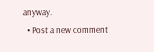anyway.
  • Post a new comment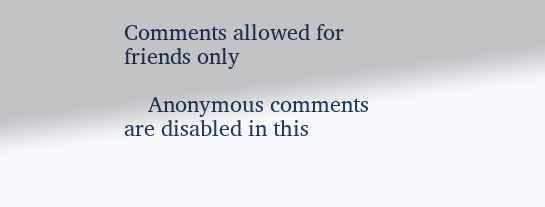Comments allowed for friends only

    Anonymous comments are disabled in this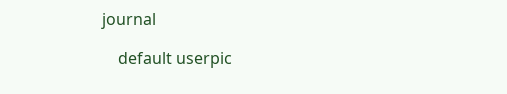journal

    default userpic